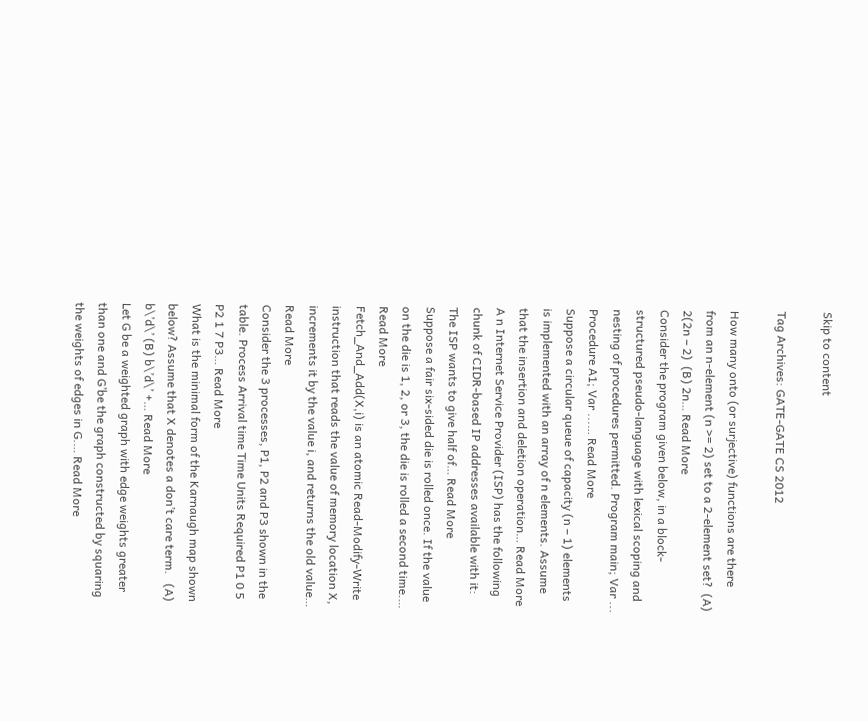Skip to content

Tag Archives: GATE-GATE CS 2012

How many onto (or surjective) functions are there from an n-element (n >= 2) set to a 2-element set?  (A) 2(2n – 2)  (B) 2n… Read More
Consider the program given below, in a block-structured pseudo-language with lexical scoping and nesting of procedures permitted. Program main; Var ... Procedure A1; Var ...… Read More
Suppose a circular queue of capacity (n – 1) elements is implemented with an array of n elements. Assume that the insertion and deletion operation… Read More
A n Internet Service Provider (ISP) has the following chunk of CIDR-based IP addresses available with it: The ISP wants to give half of… Read More
Suppose a fair six-sided die is rolled once. If the value on the die is 1, 2, or 3, the die is rolled a second time.… Read More
Fetch_And_Add(X,i) is an atomic Read-Modify-Write instruction that reads the value of memory location X, increments it by the value i, and returns the old value… Read More
Consider the 3 processes, P1, P2 and P3 shown in the table. Process Arrival time Time Units Required P1 0 5 P2 1 7 P3… Read More
What is the minimal form of the Karnaugh map shown below? Assume that X denotes a don’t care term.   (A) b\’d\’ (B) b\’d\’ +… Read More
Let G be a weighted graph with edge weights greater than one and G’be the graph constructed by squaring the weights of edges in G.… Read More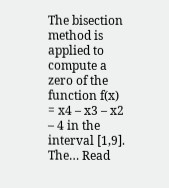The bisection method is applied to compute a zero of the function f(x) = x4 – x3 – x2 – 4 in the interval [1,9]. The… Read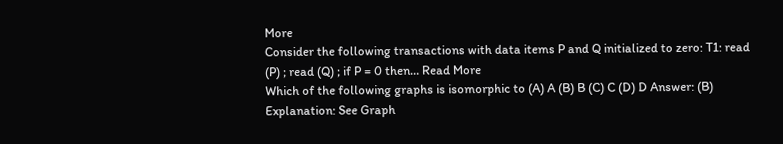More
Consider the following transactions with data items P and Q initialized to zero: T1: read (P) ; read (Q) ; if P = 0 then… Read More
Which of the following graphs is isomorphic to (A) A (B) B (C) C (D) D Answer: (B) Explanation: See Graph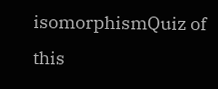isomorphismQuiz of this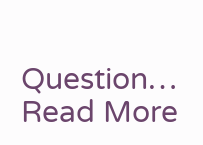Question… Read More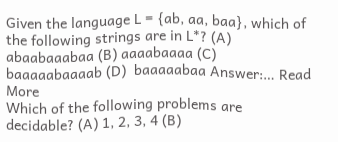Given the language L = {ab, aa, baa}, which of the following strings are in L*? (A) abaabaaabaa (B) aaaabaaaa (C) baaaaabaaaab (D)  baaaaabaa Answer:… Read More
Which of the following problems are decidable? (A) 1, 2, 3, 4 (B)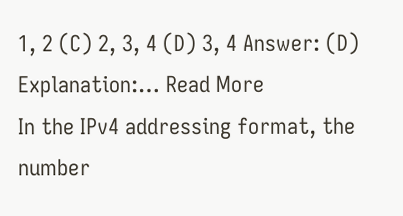1, 2 (C) 2, 3, 4 (D) 3, 4 Answer: (D) Explanation:… Read More
In the IPv4 addressing format, the number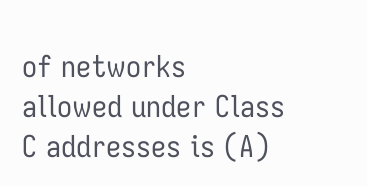of networks allowed under Class C addresses is (A)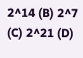2^14 (B) 2^7 (C) 2^21 (D)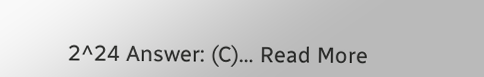2^24 Answer: (C)… Read More